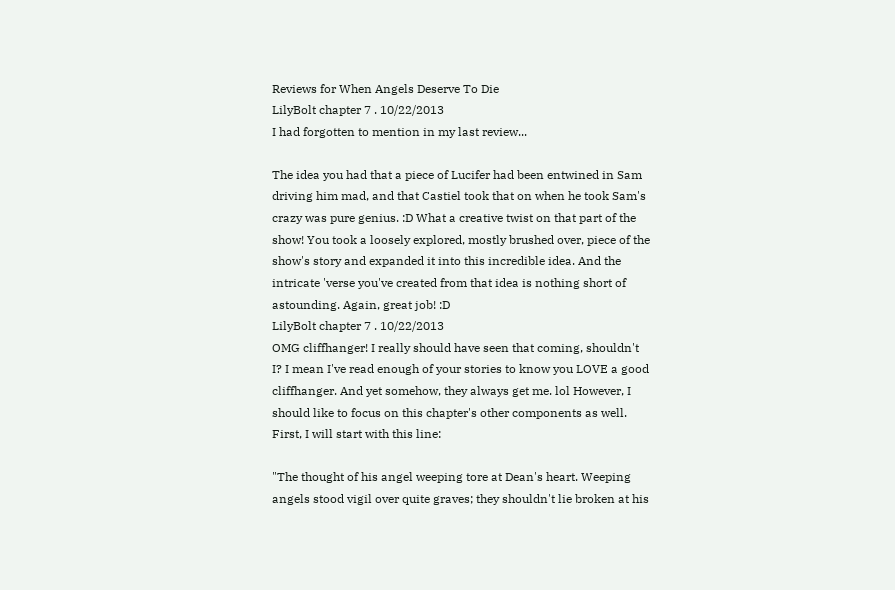Reviews for When Angels Deserve To Die
LilyBolt chapter 7 . 10/22/2013
I had forgotten to mention in my last review...

The idea you had that a piece of Lucifer had been entwined in Sam driving him mad, and that Castiel took that on when he took Sam's crazy was pure genius. :D What a creative twist on that part of the show! You took a loosely explored, mostly brushed over, piece of the show's story and expanded it into this incredible idea. And the intricate 'verse you've created from that idea is nothing short of astounding. Again, great job! :D
LilyBolt chapter 7 . 10/22/2013
OMG cliffhanger! I really should have seen that coming, shouldn't I? I mean I've read enough of your stories to know you LOVE a good cliffhanger. And yet somehow, they always get me. lol However, I should like to focus on this chapter's other components as well. First, I will start with this line:

"The thought of his angel weeping tore at Dean's heart. Weeping angels stood vigil over quite graves; they shouldn't lie broken at his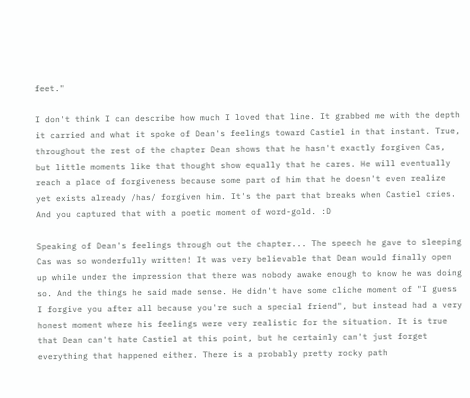feet."

I don't think I can describe how much I loved that line. It grabbed me with the depth it carried and what it spoke of Dean's feelings toward Castiel in that instant. True, throughout the rest of the chapter Dean shows that he hasn't exactly forgiven Cas, but little moments like that thought show equally that he cares. He will eventually reach a place of forgiveness because some part of him that he doesn't even realize yet exists already /has/ forgiven him. It's the part that breaks when Castiel cries. And you captured that with a poetic moment of word-gold. :D

Speaking of Dean's feelings through out the chapter... The speech he gave to sleeping Cas was so wonderfully written! It was very believable that Dean would finally open up while under the impression that there was nobody awake enough to know he was doing so. And the things he said made sense. He didn't have some cliche moment of "I guess I forgive you after all because you're such a special friend", but instead had a very honest moment where his feelings were very realistic for the situation. It is true that Dean can't hate Castiel at this point, but he certainly can't just forget everything that happened either. There is a probably pretty rocky path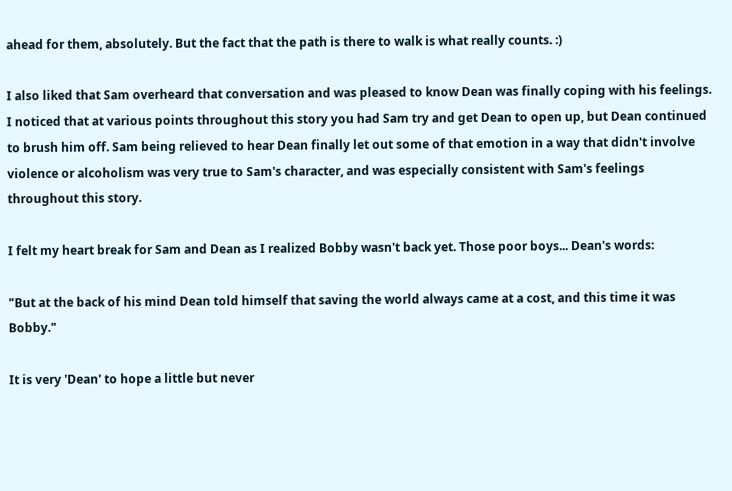ahead for them, absolutely. But the fact that the path is there to walk is what really counts. :)

I also liked that Sam overheard that conversation and was pleased to know Dean was finally coping with his feelings. I noticed that at various points throughout this story you had Sam try and get Dean to open up, but Dean continued to brush him off. Sam being relieved to hear Dean finally let out some of that emotion in a way that didn't involve violence or alcoholism was very true to Sam's character, and was especially consistent with Sam's feelings throughout this story.

I felt my heart break for Sam and Dean as I realized Bobby wasn't back yet. Those poor boys... Dean's words:

"But at the back of his mind Dean told himself that saving the world always came at a cost, and this time it was Bobby."

It is very 'Dean' to hope a little but never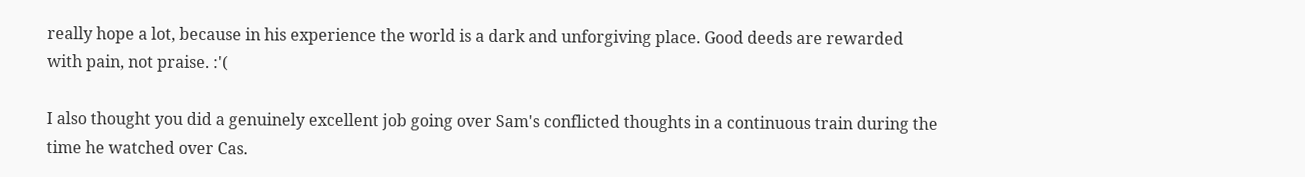really hope a lot, because in his experience the world is a dark and unforgiving place. Good deeds are rewarded with pain, not praise. :'(

I also thought you did a genuinely excellent job going over Sam's conflicted thoughts in a continuous train during the time he watched over Cas.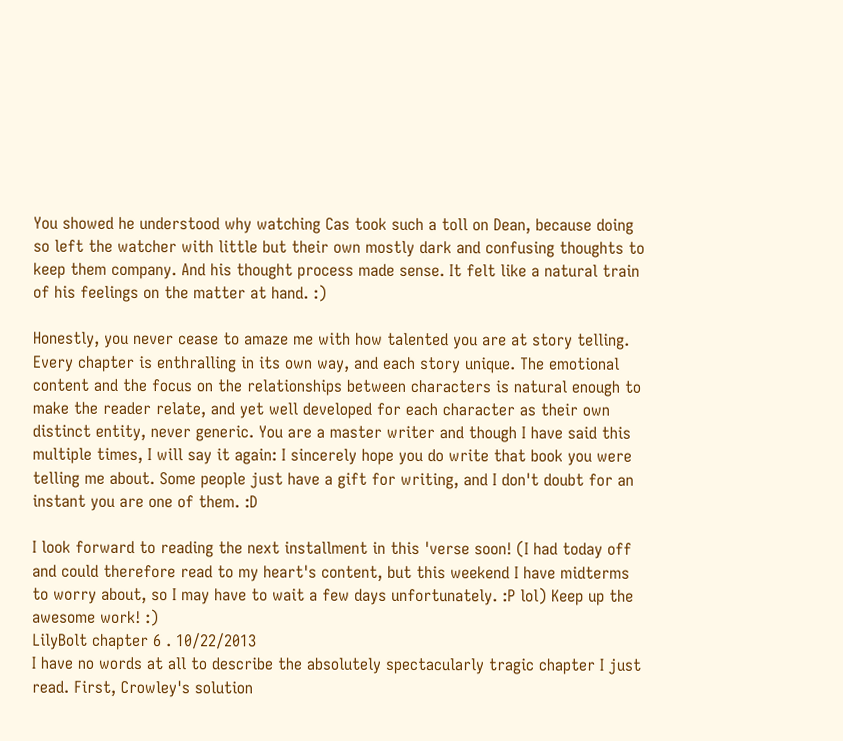You showed he understood why watching Cas took such a toll on Dean, because doing so left the watcher with little but their own mostly dark and confusing thoughts to keep them company. And his thought process made sense. It felt like a natural train of his feelings on the matter at hand. :)

Honestly, you never cease to amaze me with how talented you are at story telling. Every chapter is enthralling in its own way, and each story unique. The emotional content and the focus on the relationships between characters is natural enough to make the reader relate, and yet well developed for each character as their own distinct entity, never generic. You are a master writer and though I have said this multiple times, I will say it again: I sincerely hope you do write that book you were telling me about. Some people just have a gift for writing, and I don't doubt for an instant you are one of them. :D

I look forward to reading the next installment in this 'verse soon! (I had today off and could therefore read to my heart's content, but this weekend I have midterms to worry about, so I may have to wait a few days unfortunately. :P lol) Keep up the awesome work! :)
LilyBolt chapter 6 . 10/22/2013
I have no words at all to describe the absolutely spectacularly tragic chapter I just read. First, Crowley's solution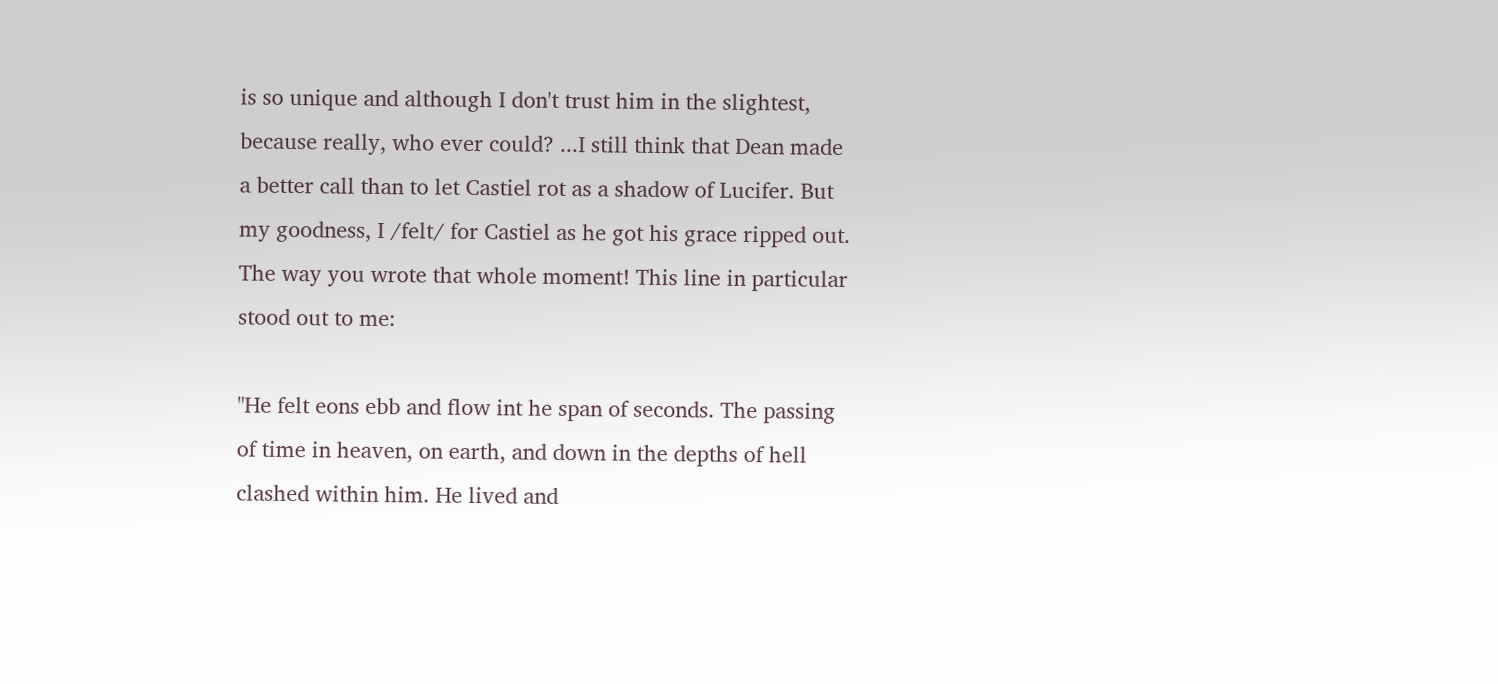is so unique and although I don't trust him in the slightest, because really, who ever could? ...I still think that Dean made a better call than to let Castiel rot as a shadow of Lucifer. But my goodness, I /felt/ for Castiel as he got his grace ripped out. The way you wrote that whole moment! This line in particular stood out to me:

"He felt eons ebb and flow int he span of seconds. The passing of time in heaven, on earth, and down in the depths of hell clashed within him. He lived and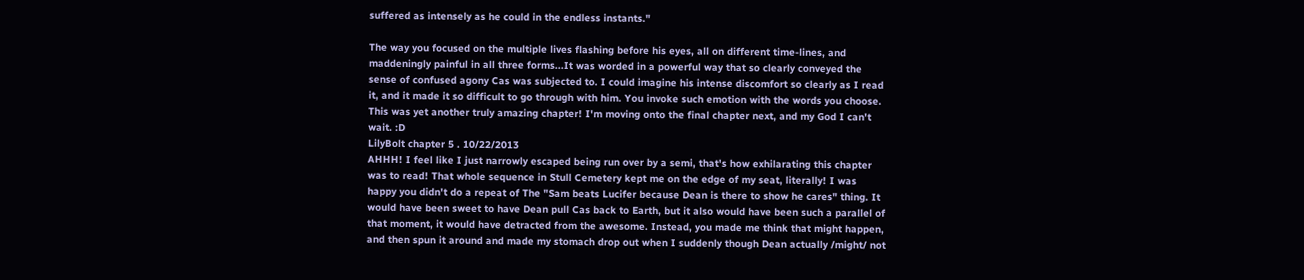suffered as intensely as he could in the endless instants."

The way you focused on the multiple lives flashing before his eyes, all on different time-lines, and maddeningly painful in all three forms...It was worded in a powerful way that so clearly conveyed the sense of confused agony Cas was subjected to. I could imagine his intense discomfort so clearly as I read it, and it made it so difficult to go through with him. You invoke such emotion with the words you choose. This was yet another truly amazing chapter! I'm moving onto the final chapter next, and my God I can't wait. :D
LilyBolt chapter 5 . 10/22/2013
AHHH! I feel like I just narrowly escaped being run over by a semi, that's how exhilarating this chapter was to read! That whole sequence in Stull Cemetery kept me on the edge of my seat, literally! I was happy you didn't do a repeat of The "Sam beats Lucifer because Dean is there to show he cares" thing. It would have been sweet to have Dean pull Cas back to Earth, but it also would have been such a parallel of that moment, it would have detracted from the awesome. Instead, you made me think that might happen, and then spun it around and made my stomach drop out when I suddenly though Dean actually /might/ not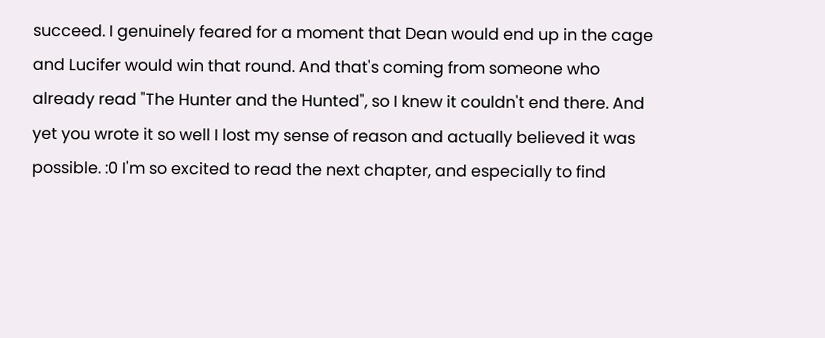succeed. I genuinely feared for a moment that Dean would end up in the cage and Lucifer would win that round. And that's coming from someone who already read "The Hunter and the Hunted", so I knew it couldn't end there. And yet you wrote it so well I lost my sense of reason and actually believed it was possible. :0 I'm so excited to read the next chapter, and especially to find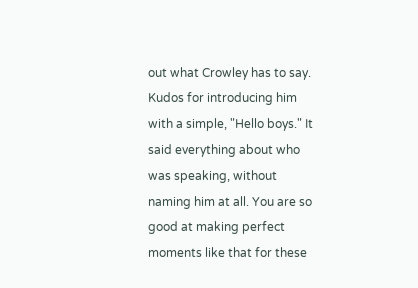out what Crowley has to say. Kudos for introducing him with a simple, "Hello boys." It said everything about who was speaking, without naming him at all. You are so good at making perfect moments like that for these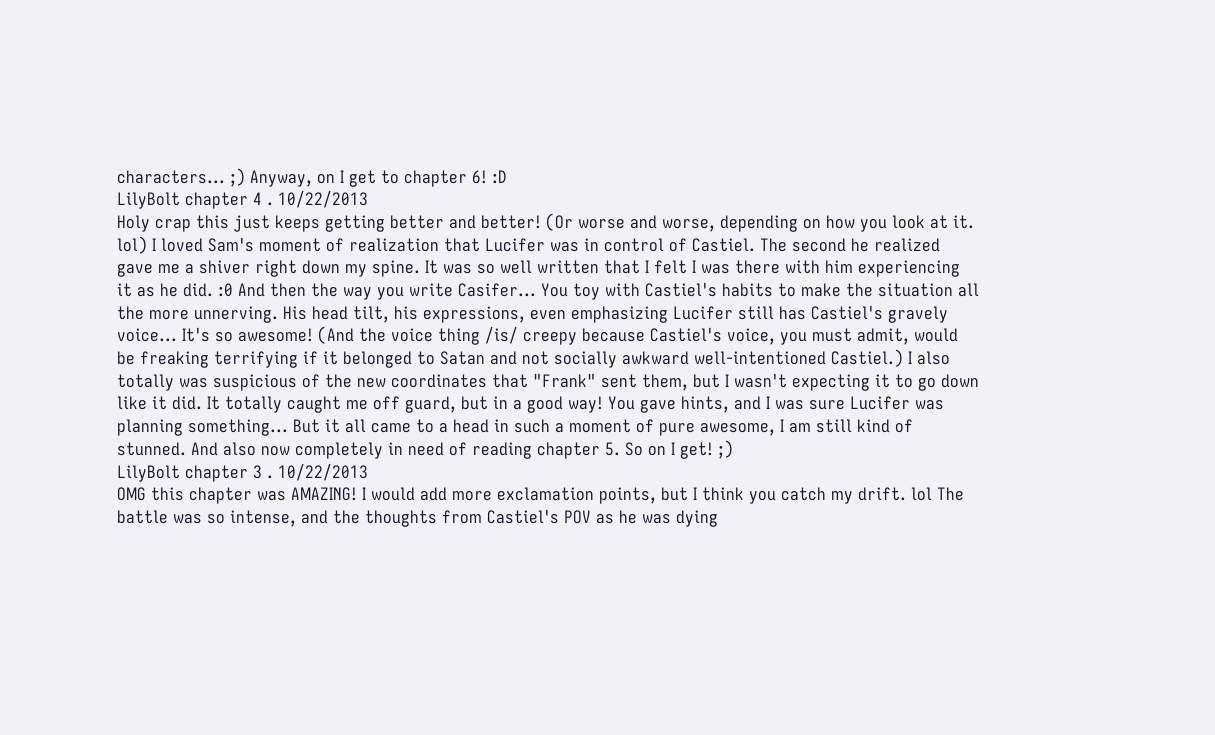characters... ;) Anyway, on I get to chapter 6! :D
LilyBolt chapter 4 . 10/22/2013
Holy crap this just keeps getting better and better! (Or worse and worse, depending on how you look at it. lol) I loved Sam's moment of realization that Lucifer was in control of Castiel. The second he realized gave me a shiver right down my spine. It was so well written that I felt I was there with him experiencing it as he did. :0 And then the way you write Casifer... You toy with Castiel's habits to make the situation all the more unnerving. His head tilt, his expressions, even emphasizing Lucifer still has Castiel's gravely voice... It's so awesome! (And the voice thing /is/ creepy because Castiel's voice, you must admit, would be freaking terrifying if it belonged to Satan and not socially awkward well-intentioned Castiel.) I also totally was suspicious of the new coordinates that "Frank" sent them, but I wasn't expecting it to go down like it did. It totally caught me off guard, but in a good way! You gave hints, and I was sure Lucifer was planning something... But it all came to a head in such a moment of pure awesome, I am still kind of stunned. And also now completely in need of reading chapter 5. So on I get! ;)
LilyBolt chapter 3 . 10/22/2013
OMG this chapter was AMAZING! I would add more exclamation points, but I think you catch my drift. lol The battle was so intense, and the thoughts from Castiel's POV as he was dying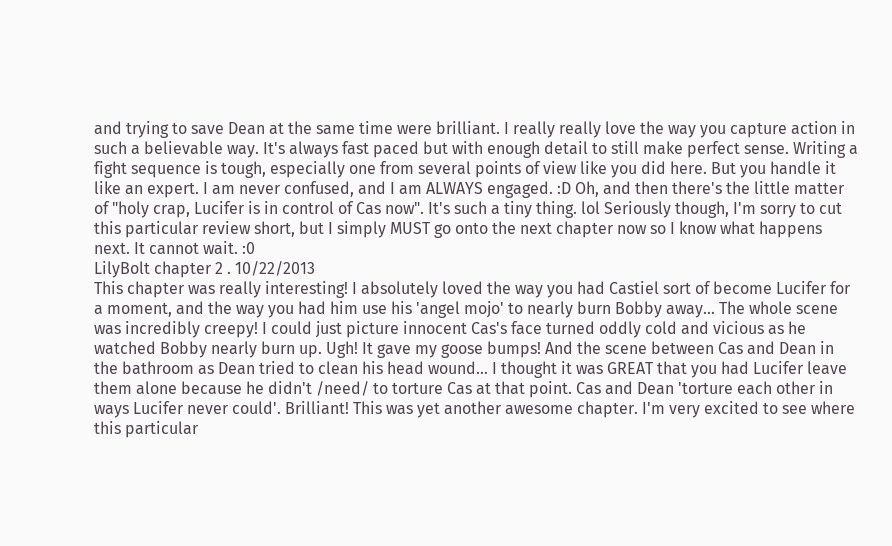and trying to save Dean at the same time were brilliant. I really really love the way you capture action in such a believable way. It's always fast paced but with enough detail to still make perfect sense. Writing a fight sequence is tough, especially one from several points of view like you did here. But you handle it like an expert. I am never confused, and I am ALWAYS engaged. :D Oh, and then there's the little matter of "holy crap, Lucifer is in control of Cas now". It's such a tiny thing. lol Seriously though, I'm sorry to cut this particular review short, but I simply MUST go onto the next chapter now so I know what happens next. It cannot wait. :0
LilyBolt chapter 2 . 10/22/2013
This chapter was really interesting! I absolutely loved the way you had Castiel sort of become Lucifer for a moment, and the way you had him use his 'angel mojo' to nearly burn Bobby away... The whole scene was incredibly creepy! I could just picture innocent Cas's face turned oddly cold and vicious as he watched Bobby nearly burn up. Ugh! It gave my goose bumps! And the scene between Cas and Dean in the bathroom as Dean tried to clean his head wound... I thought it was GREAT that you had Lucifer leave them alone because he didn't /need/ to torture Cas at that point. Cas and Dean 'torture each other in ways Lucifer never could'. Brilliant! This was yet another awesome chapter. I'm very excited to see where this particular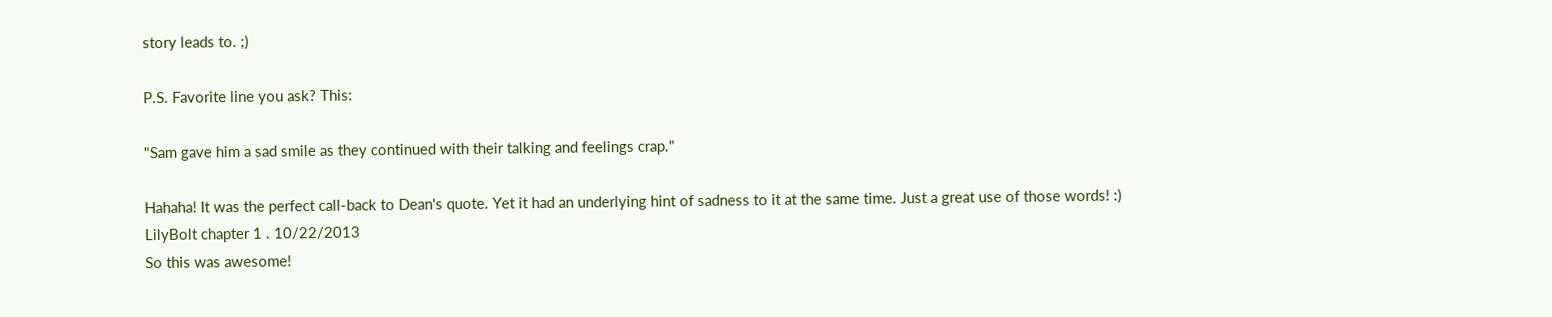story leads to. ;)

P.S. Favorite line you ask? This:

"Sam gave him a sad smile as they continued with their talking and feelings crap."

Hahaha! It was the perfect call-back to Dean's quote. Yet it had an underlying hint of sadness to it at the same time. Just a great use of those words! :)
LilyBolt chapter 1 . 10/22/2013
So this was awesome!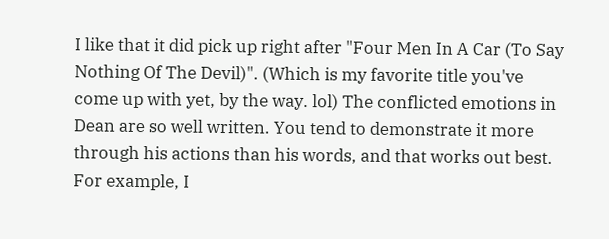I like that it did pick up right after "Four Men In A Car (To Say Nothing Of The Devil)". (Which is my favorite title you've come up with yet, by the way. lol) The conflicted emotions in Dean are so well written. You tend to demonstrate it more through his actions than his words, and that works out best. For example, I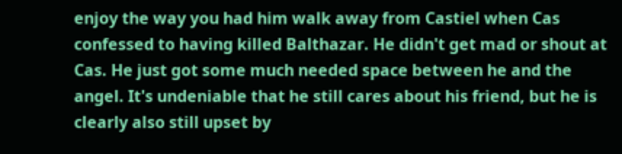enjoy the way you had him walk away from Castiel when Cas confessed to having killed Balthazar. He didn't get mad or shout at Cas. He just got some much needed space between he and the angel. It's undeniable that he still cares about his friend, but he is clearly also still upset by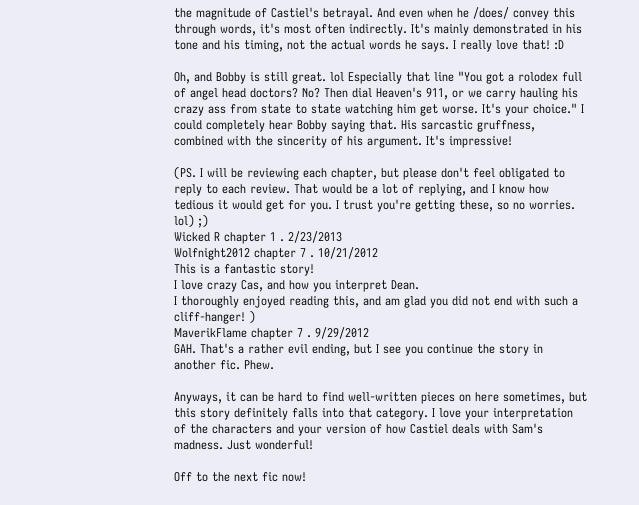the magnitude of Castiel's betrayal. And even when he /does/ convey this through words, it's most often indirectly. It's mainly demonstrated in his tone and his timing, not the actual words he says. I really love that! :D

Oh, and Bobby is still great. lol Especially that line "You got a rolodex full of angel head doctors? No? Then dial Heaven's 911, or we carry hauling his crazy ass from state to state watching him get worse. It's your choice." I could completely hear Bobby saying that. His sarcastic gruffness, combined with the sincerity of his argument. It's impressive!

(PS. I will be reviewing each chapter, but please don't feel obligated to reply to each review. That would be a lot of replying, and I know how tedious it would get for you. I trust you're getting these, so no worries. lol) ;)
Wicked R chapter 1 . 2/23/2013
Wolfnight2012 chapter 7 . 10/21/2012
This is a fantastic story!
I love crazy Cas, and how you interpret Dean.
I thoroughly enjoyed reading this, and am glad you did not end with such a cliff-hanger! )
MaverikFlame chapter 7 . 9/29/2012
GAH. That's a rather evil ending, but I see you continue the story in another fic. Phew.

Anyways, it can be hard to find well-written pieces on here sometimes, but this story definitely falls into that category. I love your interpretation of the characters and your version of how Castiel deals with Sam's madness. Just wonderful!

Off to the next fic now!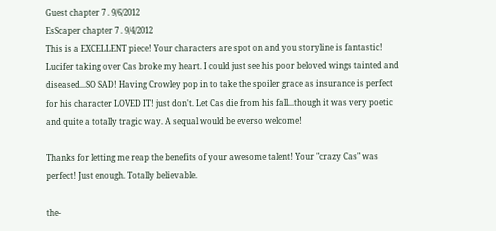Guest chapter 7 . 9/6/2012
EsScaper chapter 7 . 9/4/2012
This is a EXCELLENT piece! Your characters are spot on and you storyline is fantastic! Lucifer taking over Cas broke my heart. I could just see his poor beloved wings tainted and diseased...SO SAD! Having Crowley pop in to take the spoiler grace as insurance is perfect for his character LOVED IT! just don't. Let Cas die from his fall...though it was very poetic and quite a totally tragic way. A sequal would be everso welcome!

Thanks for letting me reap the benefits of your awesome talent! Your "crazy Cas" was perfect! Just enough. Totally believable.

the-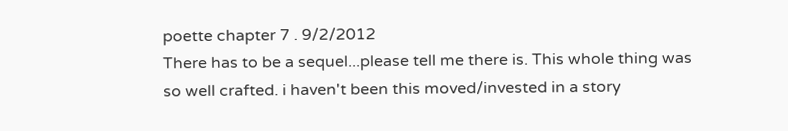poette chapter 7 . 9/2/2012
There has to be a sequel...please tell me there is. This whole thing was so well crafted. i haven't been this moved/invested in a story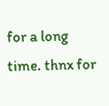for a long time. thnx for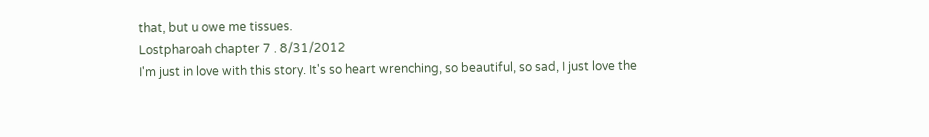that, but u owe me tissues.
Lostpharoah chapter 7 . 8/31/2012
I'm just in love with this story. It's so heart wrenching, so beautiful, so sad, I just love the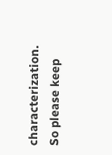characterization. So please keep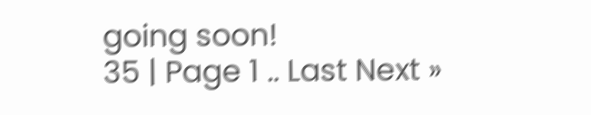going soon!
35 | Page 1 .. Last Next »